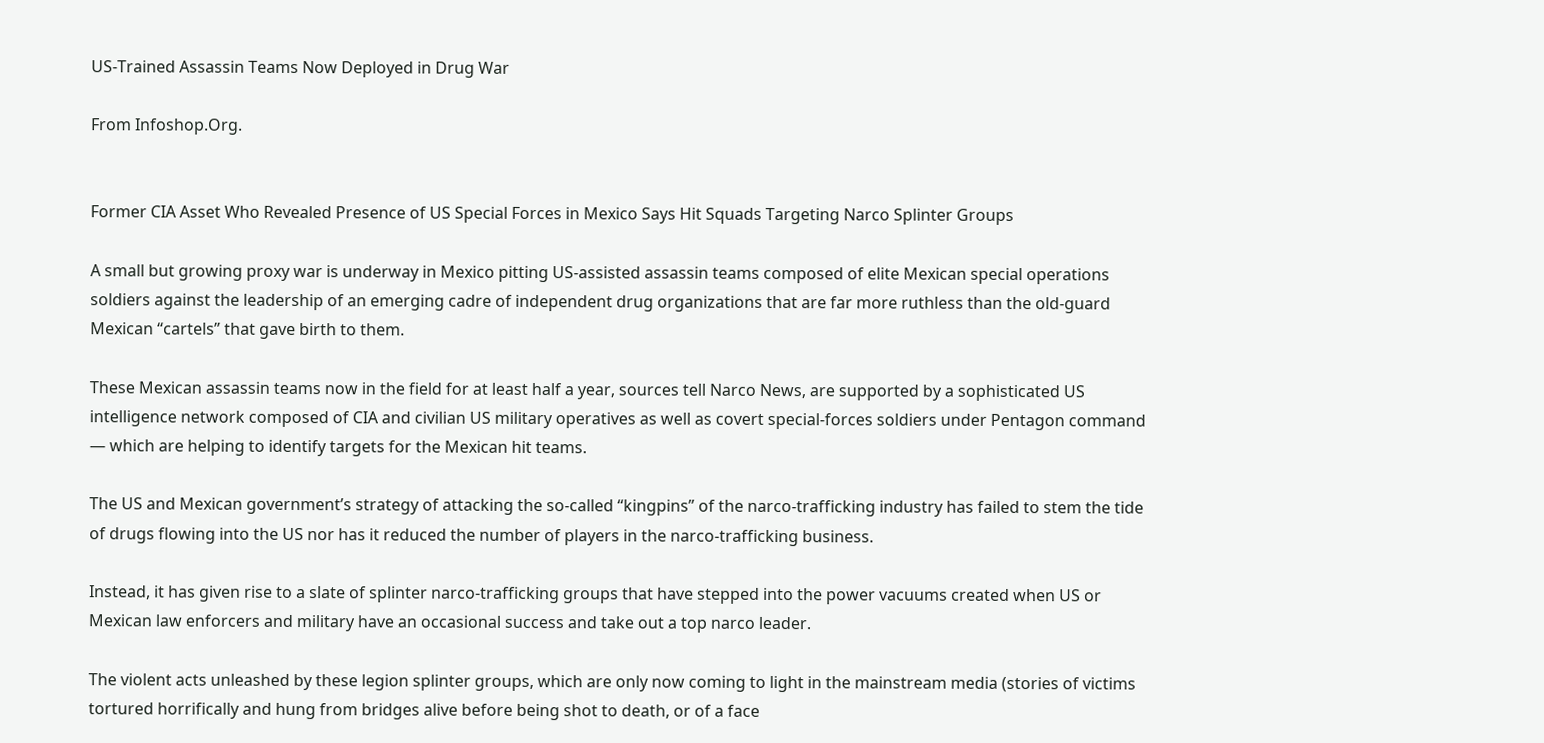US-Trained Assassin Teams Now Deployed in Drug War

From Infoshop.Org.


Former CIA Asset Who Revealed Presence of US Special Forces in Mexico Says Hit Squads Targeting Narco Splinter Groups

A small but growing proxy war is underway in Mexico pitting US-assisted assassin teams composed of elite Mexican special operations soldiers against the leadership of an emerging cadre of independent drug organizations that are far more ruthless than the old-guard Mexican “cartels” that gave birth to them.

These Mexican assassin teams now in the field for at least half a year, sources tell Narco News, are supported by a sophisticated US intelligence network composed of CIA and civilian US military operatives as well as covert special-forces soldiers under Pentagon command — which are helping to identify targets for the Mexican hit teams.

The US and Mexican government’s strategy of attacking the so-called “kingpins” of the narco-trafficking industry has failed to stem the tide of drugs flowing into the US nor has it reduced the number of players in the narco-trafficking business.

Instead, it has given rise to a slate of splinter narco-trafficking groups that have stepped into the power vacuums created when US or Mexican law enforcers and military have an occasional success and take out a top narco leader.

The violent acts unleashed by these legion splinter groups, which are only now coming to light in the mainstream media (stories of victims tortured horrifically and hung from bridges alive before being shot to death, or of a face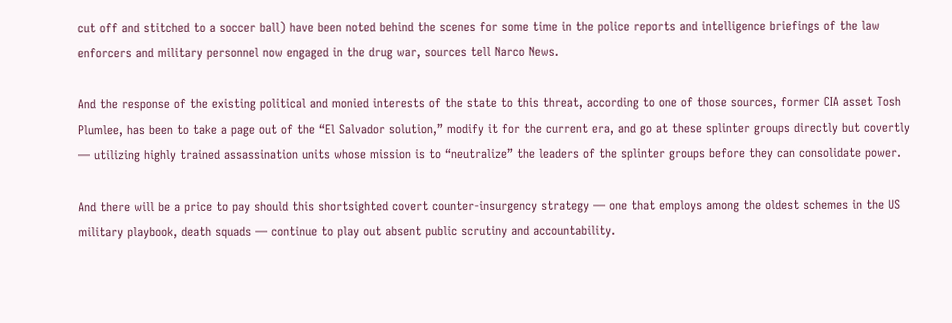cut off and stitched to a soccer ball) have been noted behind the scenes for some time in the police reports and intelligence briefings of the law enforcers and military personnel now engaged in the drug war, sources tell Narco News.

And the response of the existing political and monied interests of the state to this threat, according to one of those sources, former CIA asset Tosh Plumlee, has been to take a page out of the “El Salvador solution,” modify it for the current era, and go at these splinter groups directly but covertly — utilizing highly trained assassination units whose mission is to “neutralize” the leaders of the splinter groups before they can consolidate power.

And there will be a price to pay should this shortsighted covert counter-insurgency strategy — one that employs among the oldest schemes in the US military playbook, death squads — continue to play out absent public scrutiny and accountability.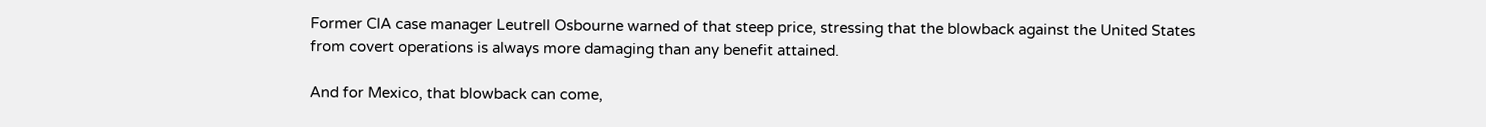Former CIA case manager Leutrell Osbourne warned of that steep price, stressing that the blowback against the United States from covert operations is always more damaging than any benefit attained.

And for Mexico, that blowback can come,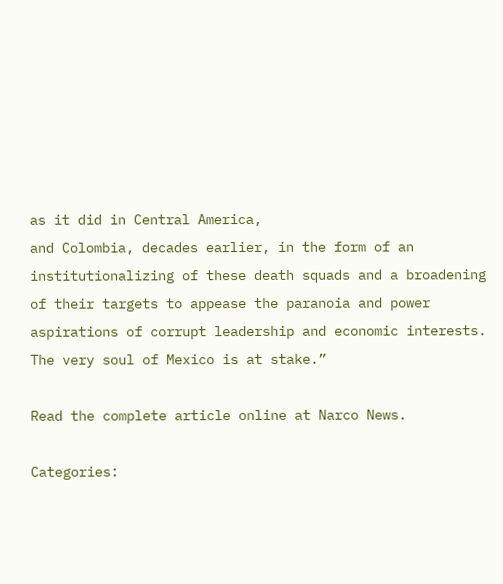as it did in Central America,
and Colombia, decades earlier, in the form of an institutionalizing of these death squads and a broadening of their targets to appease the paranoia and power aspirations of corrupt leadership and economic interests. The very soul of Mexico is at stake.”

Read the complete article online at Narco News.

Categories: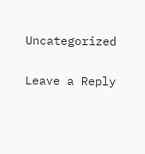Uncategorized

Leave a Reply